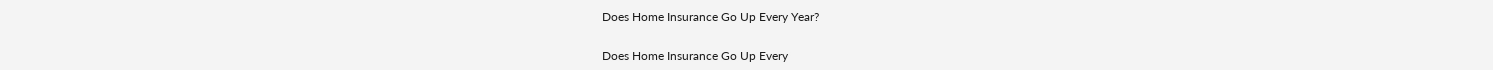Does Home Insurance Go Up Every Year?


Does Home Insurance Go Up Every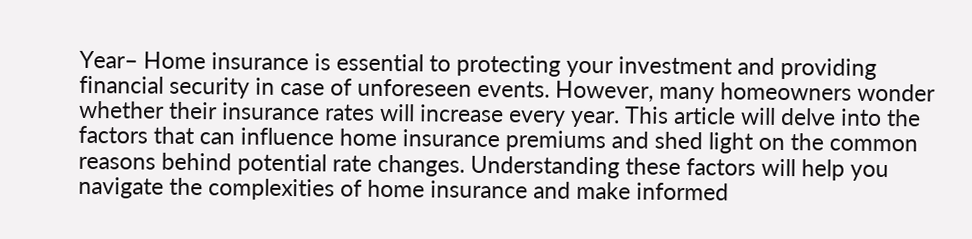Year– Home insurance is essential to protecting your investment and providing financial security in case of unforeseen events. However, many homeowners wonder whether their insurance rates will increase every year. This article will delve into the factors that can influence home insurance premiums and shed light on the common reasons behind potential rate changes. Understanding these factors will help you navigate the complexities of home insurance and make informed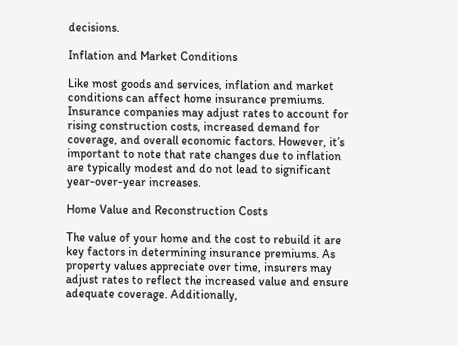decisions.

Inflation and Market Conditions

Like most goods and services, inflation and market conditions can affect home insurance premiums. Insurance companies may adjust rates to account for rising construction costs, increased demand for coverage, and overall economic factors. However, it’s important to note that rate changes due to inflation are typically modest and do not lead to significant year-over-year increases.

Home Value and Reconstruction Costs

The value of your home and the cost to rebuild it are key factors in determining insurance premiums. As property values appreciate over time, insurers may adjust rates to reflect the increased value and ensure adequate coverage. Additionally,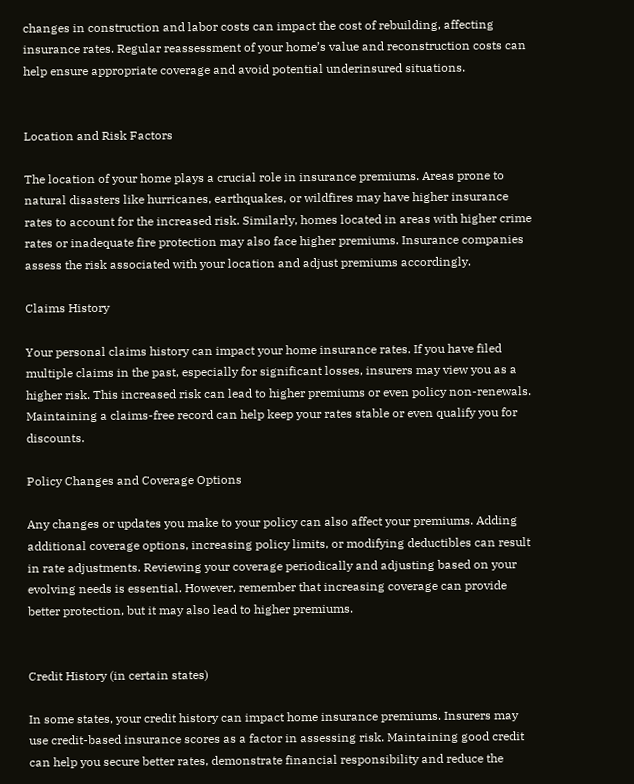changes in construction and labor costs can impact the cost of rebuilding, affecting insurance rates. Regular reassessment of your home’s value and reconstruction costs can help ensure appropriate coverage and avoid potential underinsured situations.


Location and Risk Factors

The location of your home plays a crucial role in insurance premiums. Areas prone to natural disasters like hurricanes, earthquakes, or wildfires may have higher insurance rates to account for the increased risk. Similarly, homes located in areas with higher crime rates or inadequate fire protection may also face higher premiums. Insurance companies assess the risk associated with your location and adjust premiums accordingly.

Claims History

Your personal claims history can impact your home insurance rates. If you have filed multiple claims in the past, especially for significant losses, insurers may view you as a higher risk. This increased risk can lead to higher premiums or even policy non-renewals. Maintaining a claims-free record can help keep your rates stable or even qualify you for discounts.

Policy Changes and Coverage Options

Any changes or updates you make to your policy can also affect your premiums. Adding additional coverage options, increasing policy limits, or modifying deductibles can result in rate adjustments. Reviewing your coverage periodically and adjusting based on your evolving needs is essential. However, remember that increasing coverage can provide better protection, but it may also lead to higher premiums.


Credit History (in certain states)

In some states, your credit history can impact home insurance premiums. Insurers may use credit-based insurance scores as a factor in assessing risk. Maintaining good credit can help you secure better rates, demonstrate financial responsibility and reduce the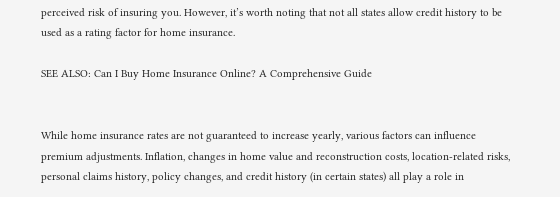perceived risk of insuring you. However, it’s worth noting that not all states allow credit history to be used as a rating factor for home insurance.

SEE ALSO: Can I Buy Home Insurance Online? A Comprehensive Guide


While home insurance rates are not guaranteed to increase yearly, various factors can influence premium adjustments. Inflation, changes in home value and reconstruction costs, location-related risks, personal claims history, policy changes, and credit history (in certain states) all play a role in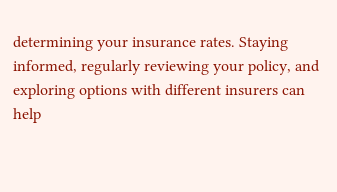determining your insurance rates. Staying informed, regularly reviewing your policy, and exploring options with different insurers can help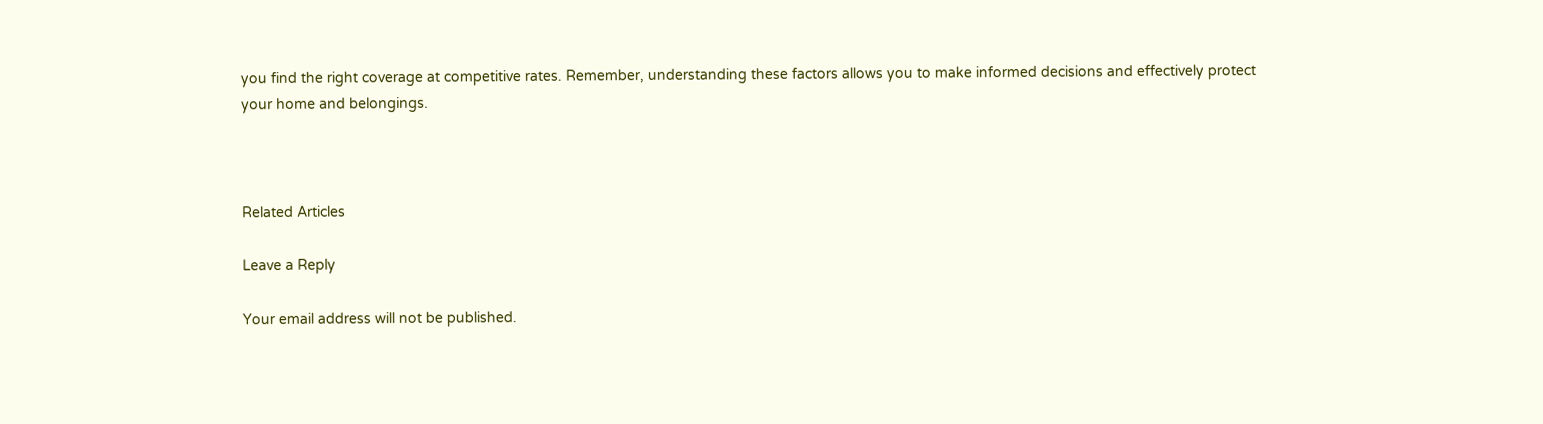you find the right coverage at competitive rates. Remember, understanding these factors allows you to make informed decisions and effectively protect your home and belongings.



Related Articles

Leave a Reply

Your email address will not be published.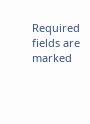Required fields are marked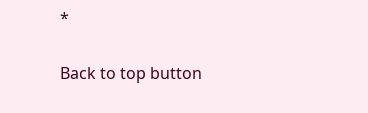*

Back to top button